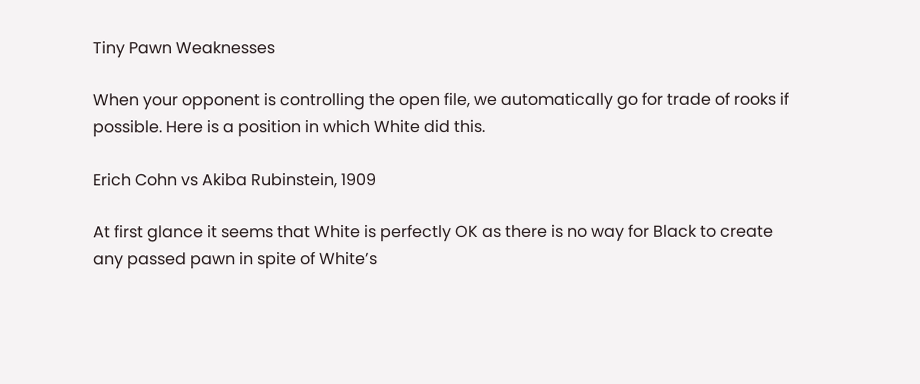Tiny Pawn Weaknesses

When your opponent is controlling the open file, we automatically go for trade of rooks if possible. Here is a position in which White did this.

Erich Cohn vs Akiba Rubinstein, 1909

At first glance it seems that White is perfectly OK as there is no way for Black to create any passed pawn in spite of White’s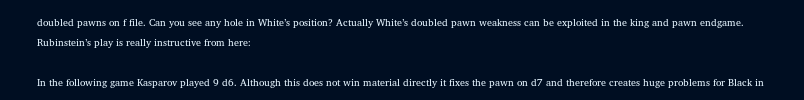doubled pawns on f file. Can you see any hole in White’s position? Actually White’s doubled pawn weakness can be exploited in the king and pawn endgame. Rubinstein’s play is really instructive from here:

In the following game Kasparov played 9 d6. Although this does not win material directly it fixes the pawn on d7 and therefore creates huge problems for Black in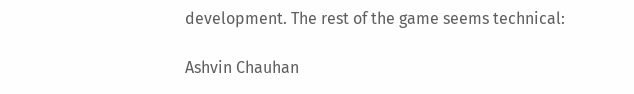development. The rest of the game seems technical:

Ashvin Chauhan